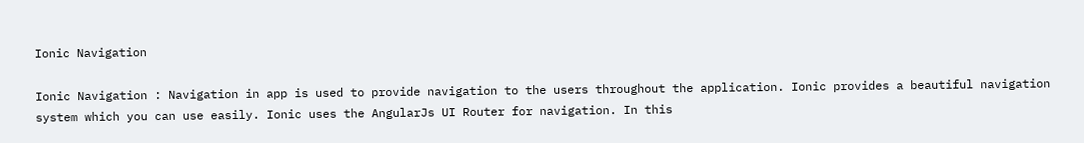Ionic Navigation

Ionic Navigation : Navigation in app is used to provide navigation to the users throughout the application. Ionic provides a beautiful navigation system which you can use easily. Ionic uses the AngularJs UI Router for navigation. In this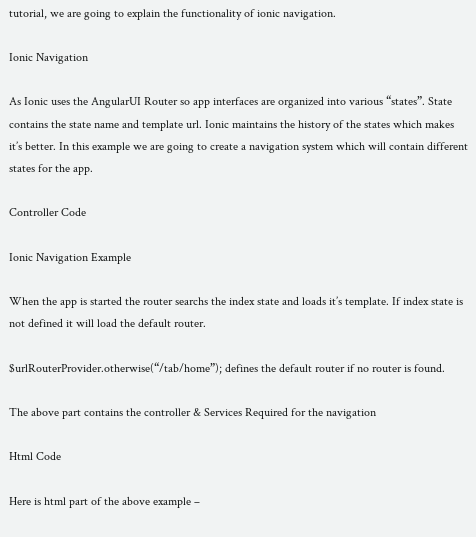tutorial, we are going to explain the functionality of ionic navigation.

Ionic Navigation

As Ionic uses the AngularUI Router so app interfaces are organized into various “states”. State contains the state name and template url. Ionic maintains the history of the states which makes it’s better. In this example we are going to create a navigation system which will contain different states for the app.

Controller Code

Ionic Navigation Example

When the app is started the router searchs the index state and loads it’s template. If index state is not defined it will load the default router.

$urlRouterProvider.otherwise(“/tab/home”); defines the default router if no router is found.

The above part contains the controller & Services Required for the navigation

Html Code

Here is html part of the above example –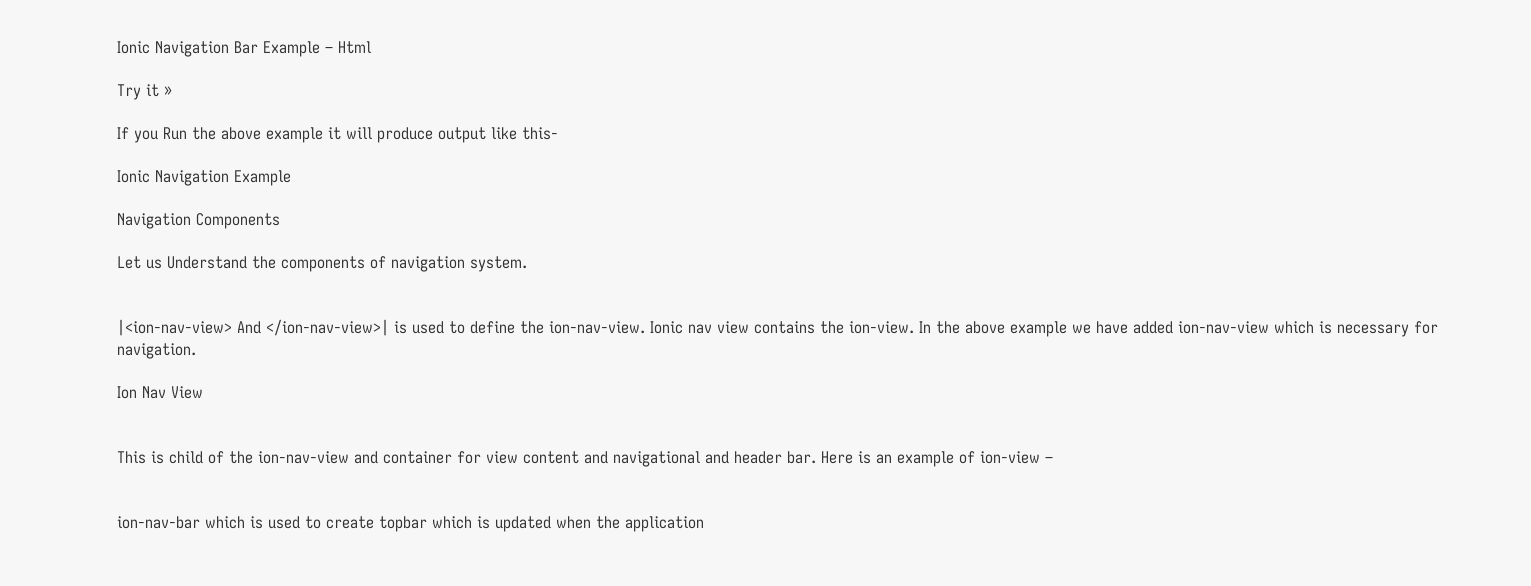Ionic Navigation Bar Example – Html

Try it »

If you Run the above example it will produce output like this-

Ionic Navigation Example

Navigation Components

Let us Understand the components of navigation system.


|<ion-nav-view> And </ion-nav-view>| is used to define the ion-nav-view. Ionic nav view contains the ion-view. In the above example we have added ion-nav-view which is necessary for navigation.

Ion Nav View


This is child of the ion-nav-view and container for view content and navigational and header bar. Here is an example of ion-view –


ion-nav-bar which is used to create topbar which is updated when the application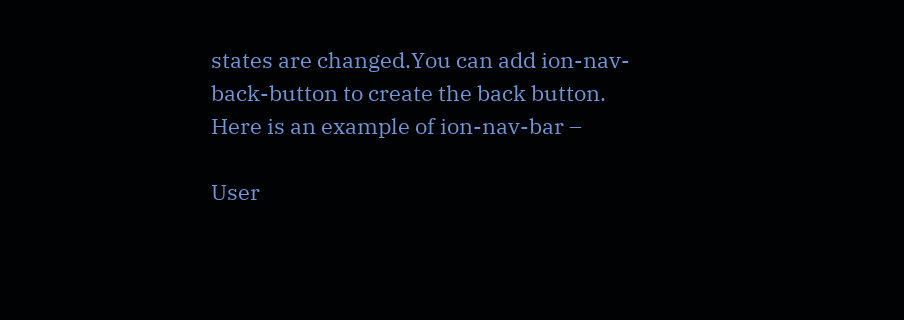states are changed.You can add ion-nav-back-button to create the back button. Here is an example of ion-nav-bar –

User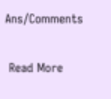Ans/Comments

 Read More